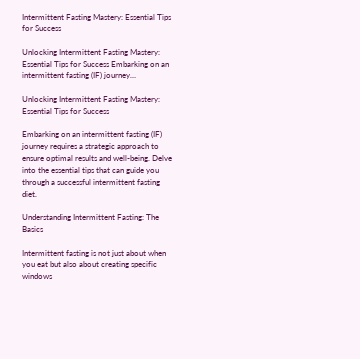Intermittent Fasting Mastery: Essential Tips for Success

Unlocking Intermittent Fasting Mastery: Essential Tips for Success Embarking on an intermittent fasting (IF) journey…

Unlocking Intermittent Fasting Mastery: Essential Tips for Success

Embarking on an intermittent fasting (IF) journey requires a strategic approach to ensure optimal results and well-being. Delve into the essential tips that can guide you through a successful intermittent fasting diet.

Understanding Intermittent Fasting: The Basics

Intermittent fasting is not just about when you eat but also about creating specific windows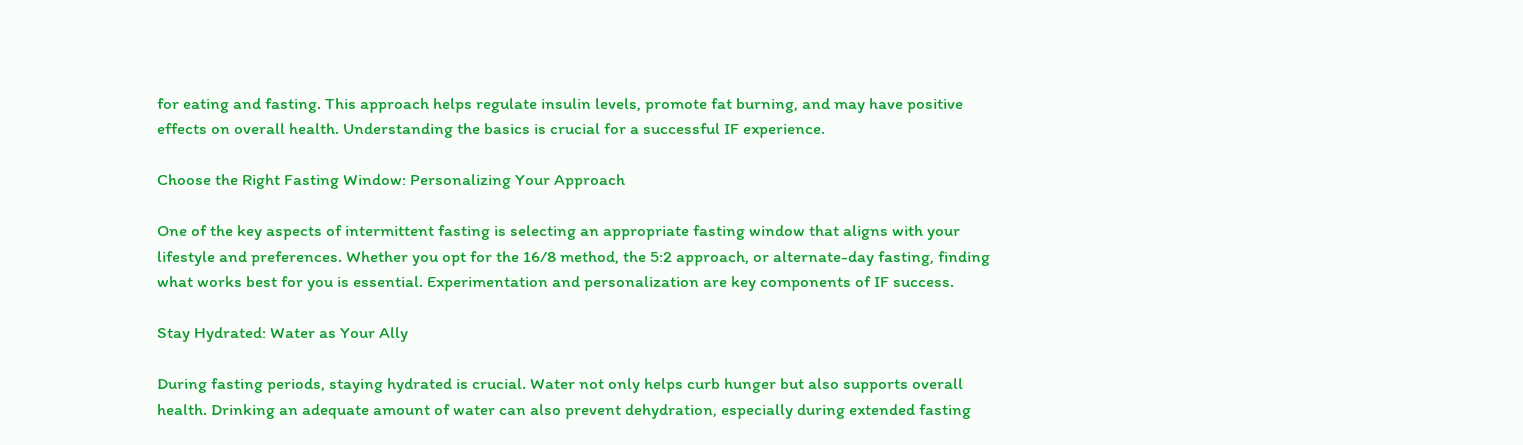for eating and fasting. This approach helps regulate insulin levels, promote fat burning, and may have positive effects on overall health. Understanding the basics is crucial for a successful IF experience.

Choose the Right Fasting Window: Personalizing Your Approach

One of the key aspects of intermittent fasting is selecting an appropriate fasting window that aligns with your lifestyle and preferences. Whether you opt for the 16/8 method, the 5:2 approach, or alternate-day fasting, finding what works best for you is essential. Experimentation and personalization are key components of IF success.

Stay Hydrated: Water as Your Ally

During fasting periods, staying hydrated is crucial. Water not only helps curb hunger but also supports overall health. Drinking an adequate amount of water can also prevent dehydration, especially during extended fasting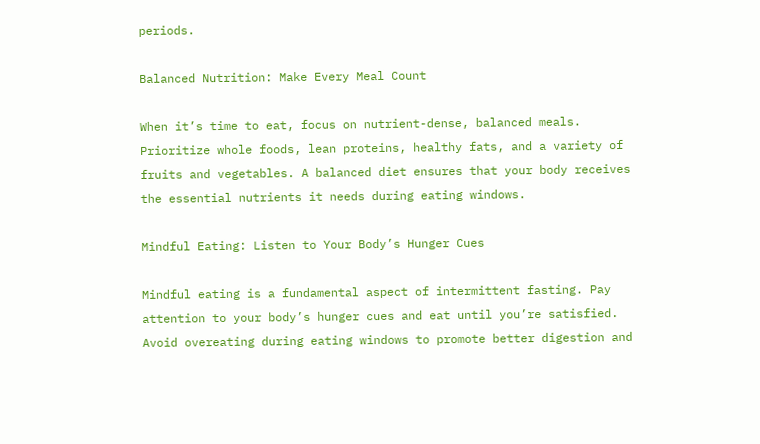periods.

Balanced Nutrition: Make Every Meal Count

When it’s time to eat, focus on nutrient-dense, balanced meals. Prioritize whole foods, lean proteins, healthy fats, and a variety of fruits and vegetables. A balanced diet ensures that your body receives the essential nutrients it needs during eating windows.

Mindful Eating: Listen to Your Body’s Hunger Cues

Mindful eating is a fundamental aspect of intermittent fasting. Pay attention to your body’s hunger cues and eat until you’re satisfied. Avoid overeating during eating windows to promote better digestion and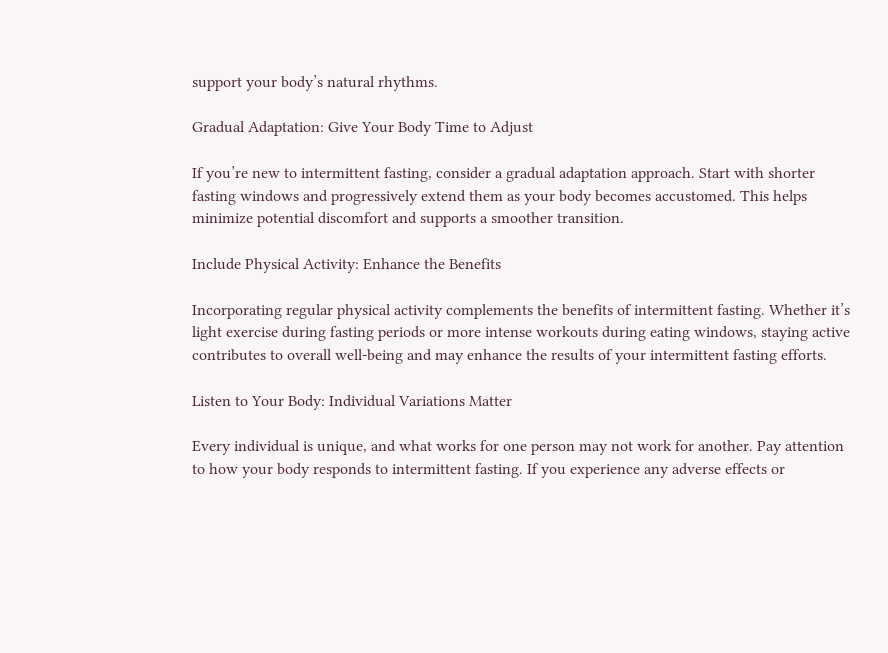support your body’s natural rhythms.

Gradual Adaptation: Give Your Body Time to Adjust

If you’re new to intermittent fasting, consider a gradual adaptation approach. Start with shorter fasting windows and progressively extend them as your body becomes accustomed. This helps minimize potential discomfort and supports a smoother transition.

Include Physical Activity: Enhance the Benefits

Incorporating regular physical activity complements the benefits of intermittent fasting. Whether it’s light exercise during fasting periods or more intense workouts during eating windows, staying active contributes to overall well-being and may enhance the results of your intermittent fasting efforts.

Listen to Your Body: Individual Variations Matter

Every individual is unique, and what works for one person may not work for another. Pay attention to how your body responds to intermittent fasting. If you experience any adverse effects or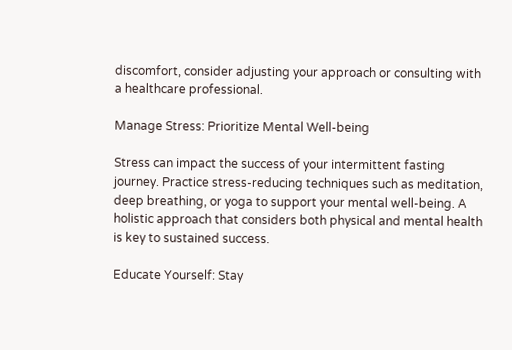discomfort, consider adjusting your approach or consulting with a healthcare professional.

Manage Stress: Prioritize Mental Well-being

Stress can impact the success of your intermittent fasting journey. Practice stress-reducing techniques such as meditation, deep breathing, or yoga to support your mental well-being. A holistic approach that considers both physical and mental health is key to sustained success.

Educate Yourself: Stay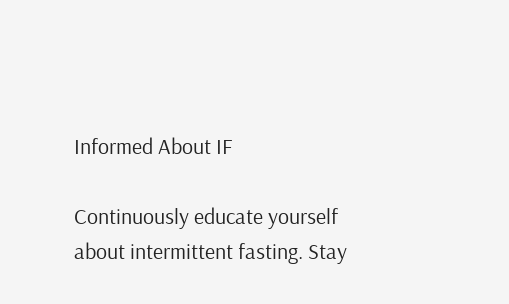Informed About IF

Continuously educate yourself about intermittent fasting. Stay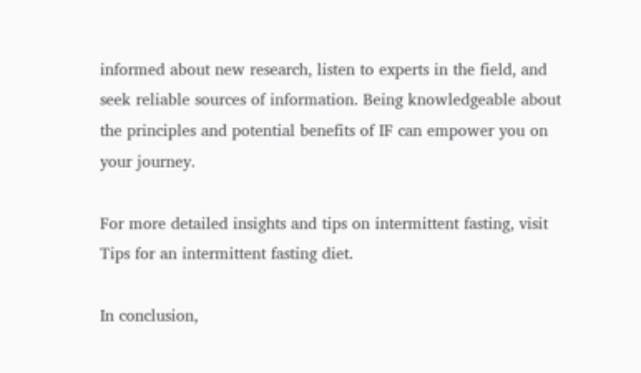informed about new research, listen to experts in the field, and seek reliable sources of information. Being knowledgeable about the principles and potential benefits of IF can empower you on your journey.

For more detailed insights and tips on intermittent fasting, visit Tips for an intermittent fasting diet.

In conclusion,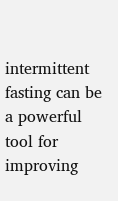intermittent fasting can be a powerful tool for improving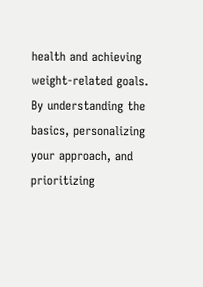health and achieving weight-related goals. By understanding the basics, personalizing your approach, and prioritizing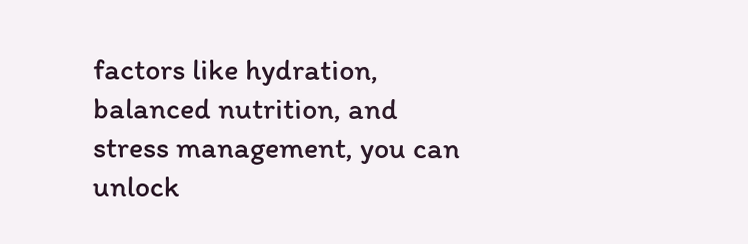factors like hydration, balanced nutrition, and stress management, you can unlock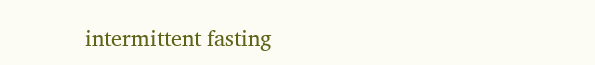intermittent fasting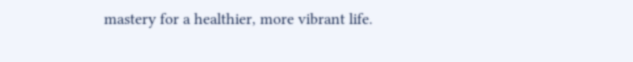mastery for a healthier, more vibrant life.